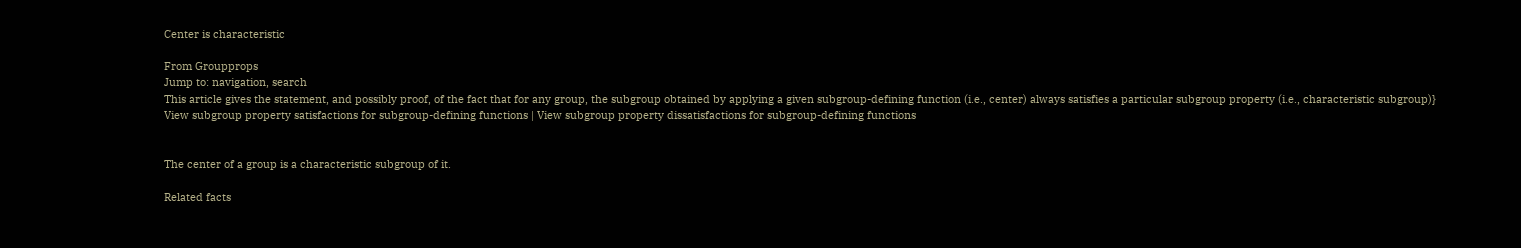Center is characteristic

From Groupprops
Jump to: navigation, search
This article gives the statement, and possibly proof, of the fact that for any group, the subgroup obtained by applying a given subgroup-defining function (i.e., center) always satisfies a particular subgroup property (i.e., characteristic subgroup)}
View subgroup property satisfactions for subgroup-defining functions | View subgroup property dissatisfactions for subgroup-defining functions


The center of a group is a characteristic subgroup of it.

Related facts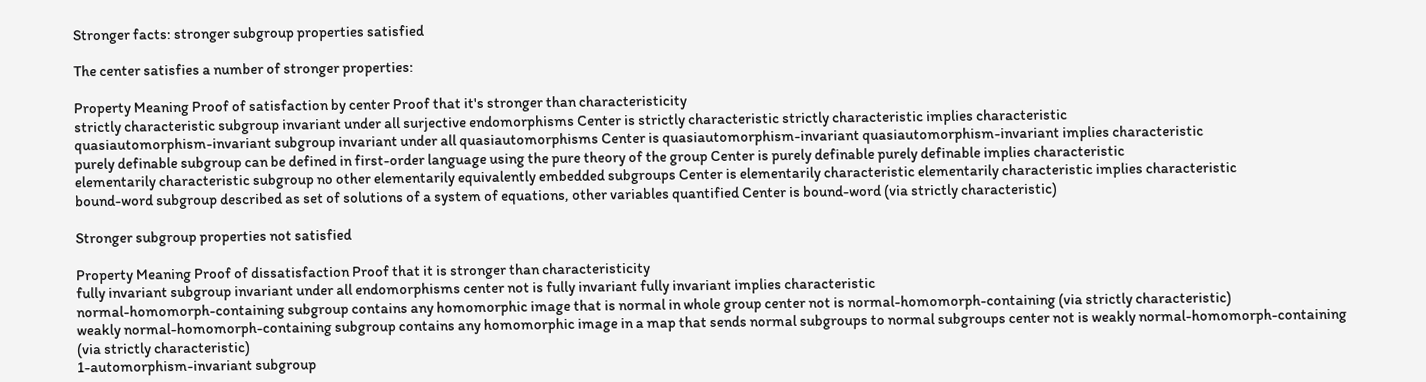Stronger facts: stronger subgroup properties satisfied

The center satisfies a number of stronger properties:

Property Meaning Proof of satisfaction by center Proof that it's stronger than characteristicity
strictly characteristic subgroup invariant under all surjective endomorphisms Center is strictly characteristic strictly characteristic implies characteristic
quasiautomorphism-invariant subgroup invariant under all quasiautomorphisms Center is quasiautomorphism-invariant quasiautomorphism-invariant implies characteristic
purely definable subgroup can be defined in first-order language using the pure theory of the group Center is purely definable purely definable implies characteristic
elementarily characteristic subgroup no other elementarily equivalently embedded subgroups Center is elementarily characteristic elementarily characteristic implies characteristic
bound-word subgroup described as set of solutions of a system of equations, other variables quantified Center is bound-word (via strictly characteristic)

Stronger subgroup properties not satisfied

Property Meaning Proof of dissatisfaction Proof that it is stronger than characteristicity
fully invariant subgroup invariant under all endomorphisms center not is fully invariant fully invariant implies characteristic
normal-homomorph-containing subgroup contains any homomorphic image that is normal in whole group center not is normal-homomorph-containing (via strictly characteristic)
weakly normal-homomorph-containing subgroup contains any homomorphic image in a map that sends normal subgroups to normal subgroups center not is weakly normal-homomorph-containing (via strictly characteristic)
1-automorphism-invariant subgroup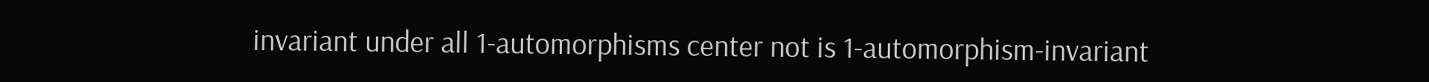invariant under all 1-automorphisms center not is 1-automorphism-invariant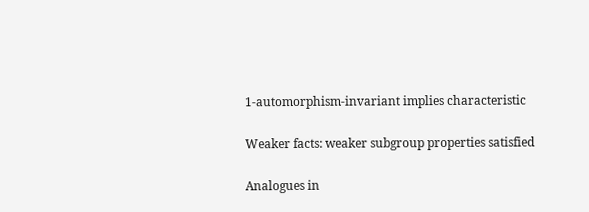1-automorphism-invariant implies characteristic

Weaker facts: weaker subgroup properties satisfied

Analogues in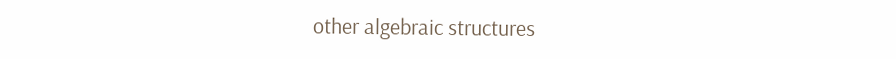other algebraic structures